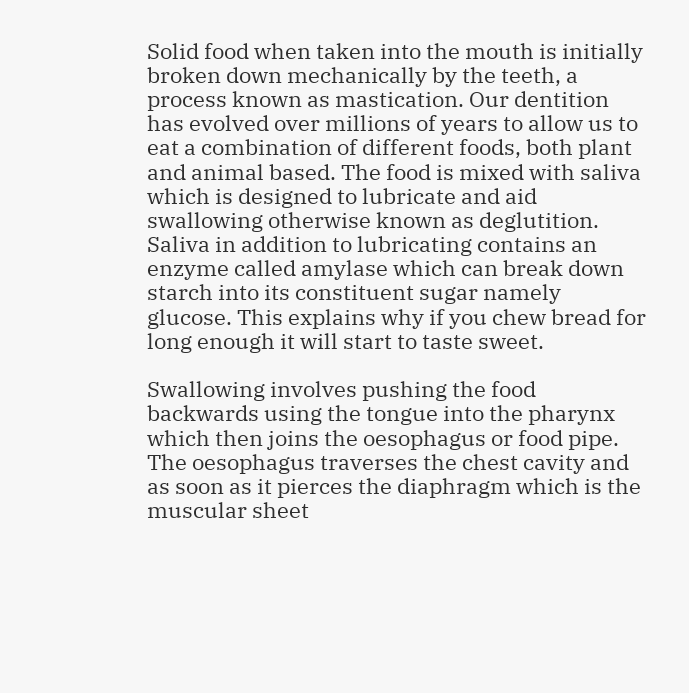Solid food when taken into the mouth is initially broken down mechanically by the teeth, a process known as mastication. Our dentition has evolved over millions of years to allow us to eat a combination of different foods, both plant and animal based. The food is mixed with saliva which is designed to lubricate and aid swallowing otherwise known as deglutition. Saliva in addition to lubricating contains an enzyme called amylase which can break down starch into its constituent sugar namely glucose. This explains why if you chew bread for long enough it will start to taste sweet.

Swallowing involves pushing the food backwards using the tongue into the pharynx which then joins the oesophagus or food pipe. The oesophagus traverses the chest cavity and as soon as it pierces the diaphragm which is the muscular sheet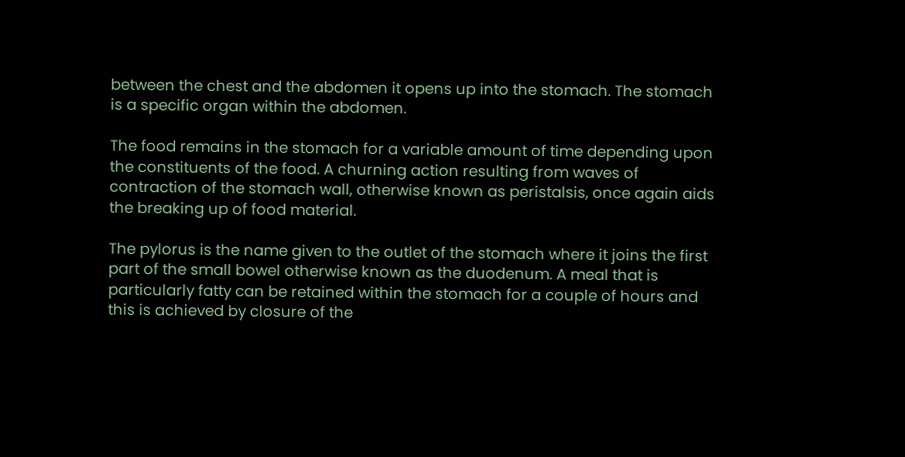between the chest and the abdomen it opens up into the stomach. The stomach is a specific organ within the abdomen.

The food remains in the stomach for a variable amount of time depending upon the constituents of the food. A churning action resulting from waves of contraction of the stomach wall, otherwise known as peristalsis, once again aids the breaking up of food material.

The pylorus is the name given to the outlet of the stomach where it joins the first part of the small bowel otherwise known as the duodenum. A meal that is particularly fatty can be retained within the stomach for a couple of hours and this is achieved by closure of the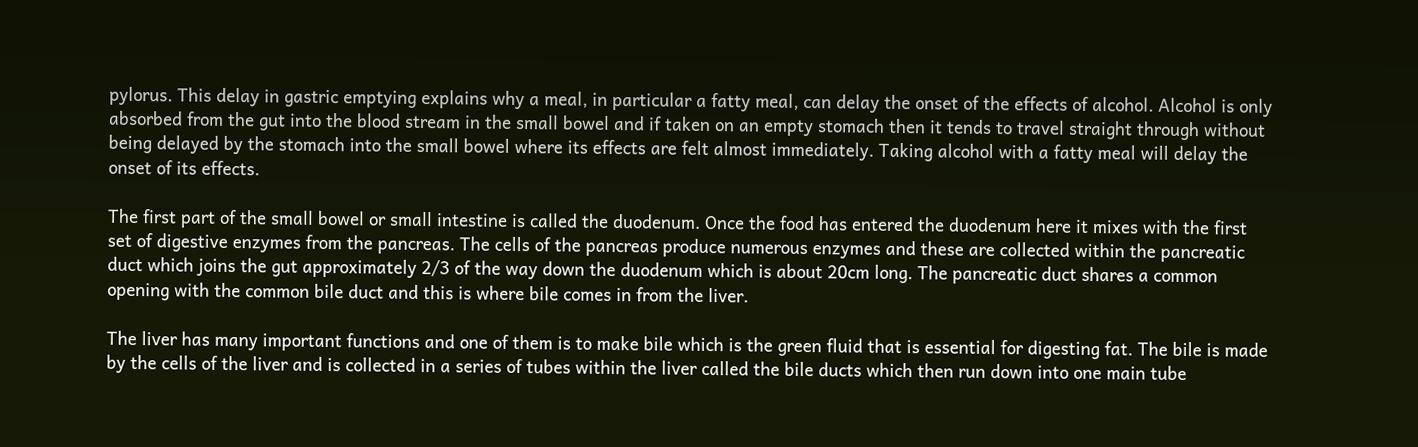pylorus. This delay in gastric emptying explains why a meal, in particular a fatty meal, can delay the onset of the effects of alcohol. Alcohol is only absorbed from the gut into the blood stream in the small bowel and if taken on an empty stomach then it tends to travel straight through without being delayed by the stomach into the small bowel where its effects are felt almost immediately. Taking alcohol with a fatty meal will delay the onset of its effects.

The first part of the small bowel or small intestine is called the duodenum. Once the food has entered the duodenum here it mixes with the first set of digestive enzymes from the pancreas. The cells of the pancreas produce numerous enzymes and these are collected within the pancreatic duct which joins the gut approximately 2/3 of the way down the duodenum which is about 20cm long. The pancreatic duct shares a common opening with the common bile duct and this is where bile comes in from the liver.

The liver has many important functions and one of them is to make bile which is the green fluid that is essential for digesting fat. The bile is made by the cells of the liver and is collected in a series of tubes within the liver called the bile ducts which then run down into one main tube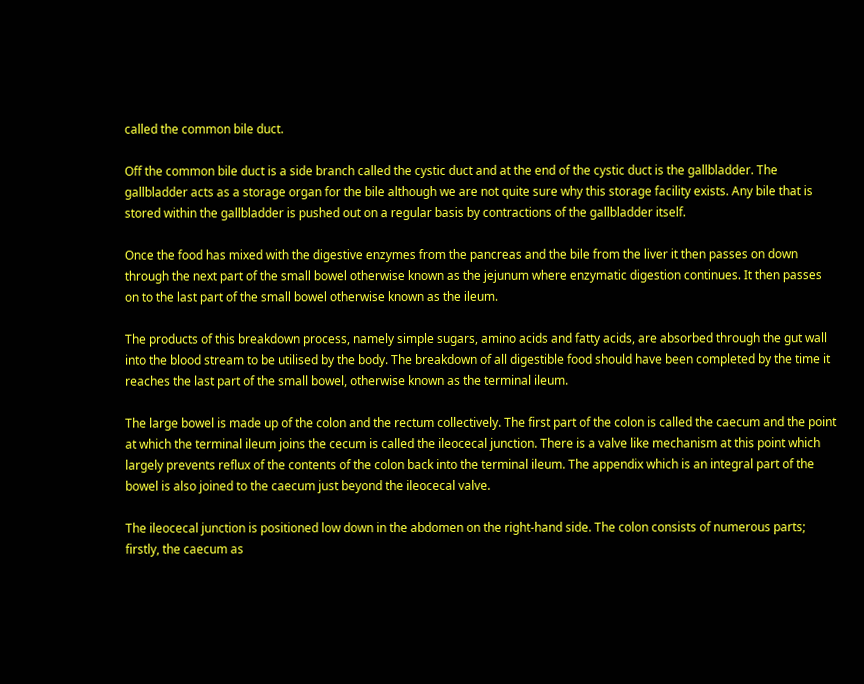called the common bile duct.

Off the common bile duct is a side branch called the cystic duct and at the end of the cystic duct is the gallbladder. The gallbladder acts as a storage organ for the bile although we are not quite sure why this storage facility exists. Any bile that is stored within the gallbladder is pushed out on a regular basis by contractions of the gallbladder itself.

Once the food has mixed with the digestive enzymes from the pancreas and the bile from the liver it then passes on down through the next part of the small bowel otherwise known as the jejunum where enzymatic digestion continues. It then passes on to the last part of the small bowel otherwise known as the ileum.

The products of this breakdown process, namely simple sugars, amino acids and fatty acids, are absorbed through the gut wall into the blood stream to be utilised by the body. The breakdown of all digestible food should have been completed by the time it reaches the last part of the small bowel, otherwise known as the terminal ileum.

The large bowel is made up of the colon and the rectum collectively. The first part of the colon is called the caecum and the point at which the terminal ileum joins the cecum is called the ileocecal junction. There is a valve like mechanism at this point which largely prevents reflux of the contents of the colon back into the terminal ileum. The appendix which is an integral part of the bowel is also joined to the caecum just beyond the ileocecal valve.

The ileocecal junction is positioned low down in the abdomen on the right-hand side. The colon consists of numerous parts; firstly, the caecum as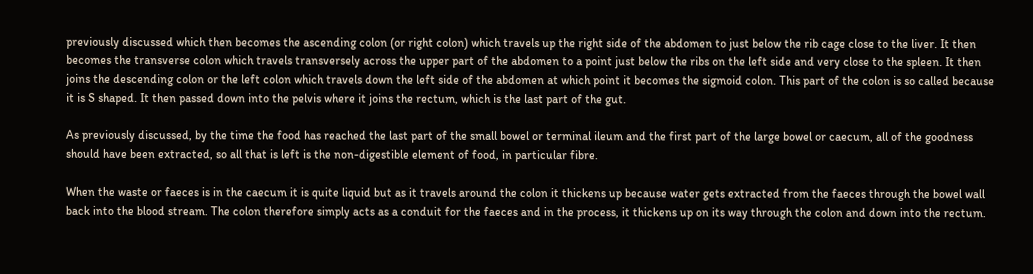previously discussed which then becomes the ascending colon (or right colon) which travels up the right side of the abdomen to just below the rib cage close to the liver. It then becomes the transverse colon which travels transversely across the upper part of the abdomen to a point just below the ribs on the left side and very close to the spleen. It then joins the descending colon or the left colon which travels down the left side of the abdomen at which point it becomes the sigmoid colon. This part of the colon is so called because it is S shaped. It then passed down into the pelvis where it joins the rectum, which is the last part of the gut.

As previously discussed, by the time the food has reached the last part of the small bowel or terminal ileum and the first part of the large bowel or caecum, all of the goodness should have been extracted, so all that is left is the non-digestible element of food, in particular fibre.

When the waste or faeces is in the caecum it is quite liquid but as it travels around the colon it thickens up because water gets extracted from the faeces through the bowel wall back into the blood stream. The colon therefore simply acts as a conduit for the faeces and in the process, it thickens up on its way through the colon and down into the rectum.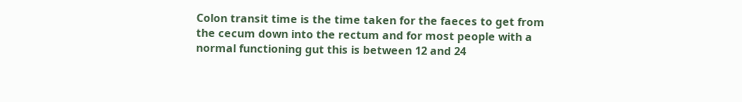Colon transit time is the time taken for the faeces to get from the cecum down into the rectum and for most people with a normal functioning gut this is between 12 and 24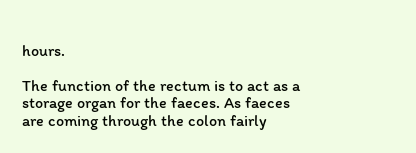hours.

The function of the rectum is to act as a storage organ for the faeces. As faeces are coming through the colon fairly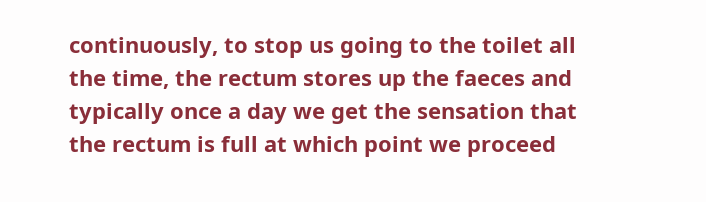continuously, to stop us going to the toilet all the time, the rectum stores up the faeces and typically once a day we get the sensation that the rectum is full at which point we proceed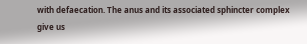with defaecation. The anus and its associated sphincter complex give us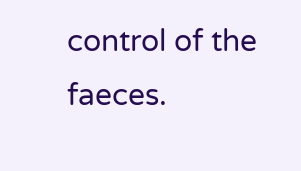control of the faeces.